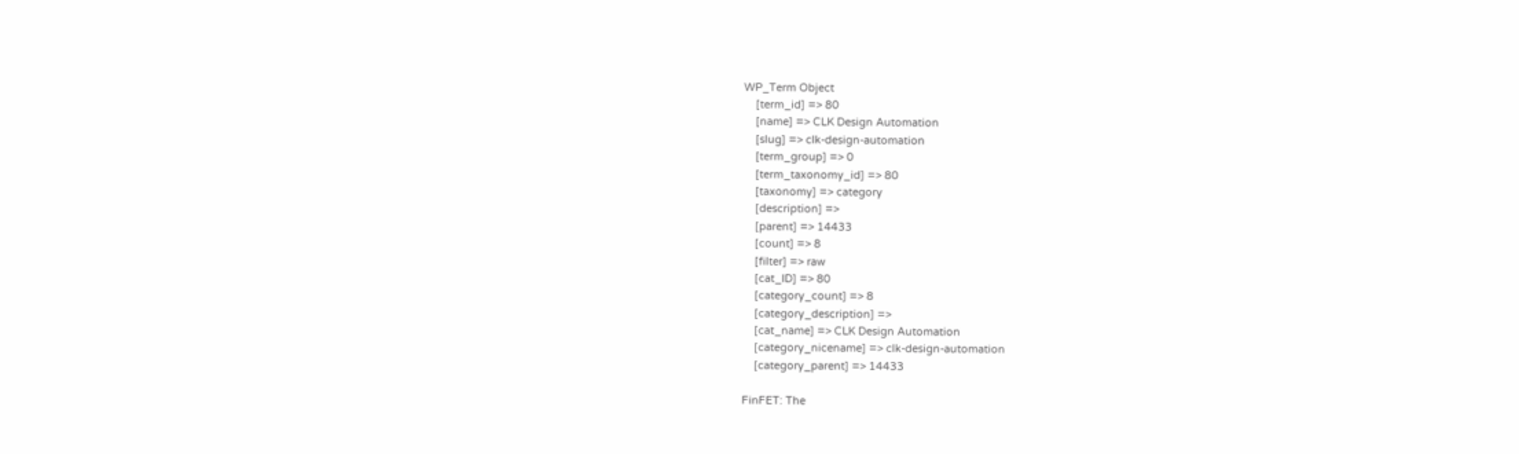WP_Term Object
    [term_id] => 80
    [name] => CLK Design Automation
    [slug] => clk-design-automation
    [term_group] => 0
    [term_taxonomy_id] => 80
    [taxonomy] => category
    [description] =>
    [parent] => 14433
    [count] => 8
    [filter] => raw
    [cat_ID] => 80
    [category_count] => 8
    [category_description] =>
    [cat_name] => CLK Design Automation
    [category_nicename] => clk-design-automation
    [category_parent] => 14433

FinFET: The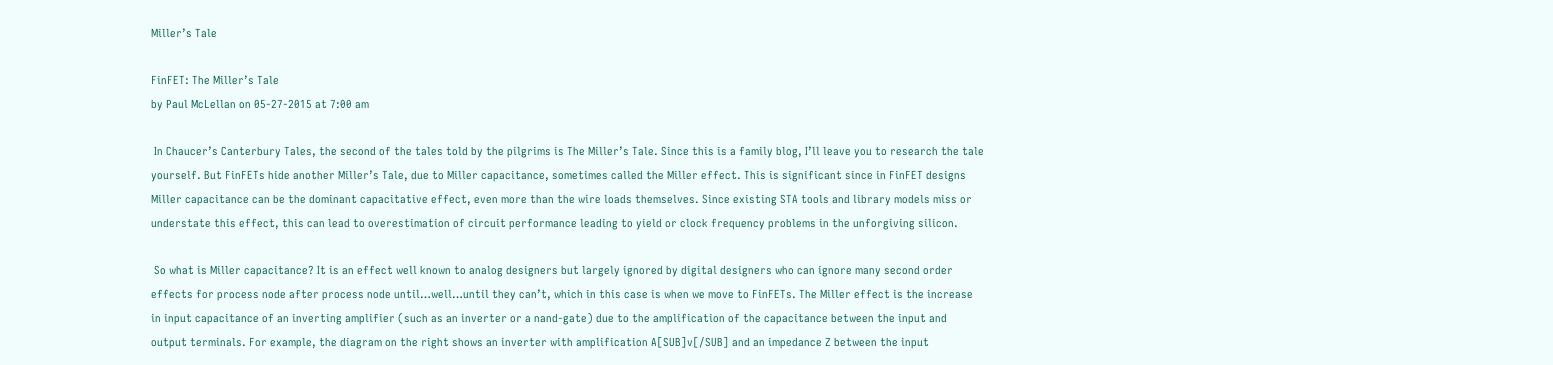Miller’s Tale

FinFET: The Miller’s Tale
by Paul McLellan on 05-27-2015 at 7:00 am

 In Chaucer’s Canterbury Tales, the second of the tales told by the pilgrims is The Miller’s Tale. Since this is a family blog, I’ll leave you to research the tale yourself. But FinFETs hide another Miller’s Tale, due to Miller capacitance, sometimes called the Miller effect. This is significant since in FinFET designs Miller capacitance can be the dominant capacitative effect, even more than the wire loads themselves. Since existing STA tools and library models miss or understate this effect, this can lead to overestimation of circuit performance leading to yield or clock frequency problems in the unforgiving silicon.

 So what is Miller capacitance? It is an effect well known to analog designers but largely ignored by digital designers who can ignore many second order effects for process node after process node until…well…until they can’t, which in this case is when we move to FinFETs. The Miller effect is the increase in input capacitance of an inverting amplifier (such as an inverter or a nand-gate) due to the amplification of the capacitance between the input and output terminals. For example, the diagram on the right shows an inverter with amplification A[SUB]v[/SUB] and an impedance Z between the input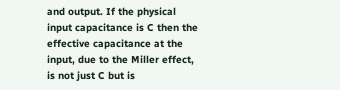and output. If the physical input capacitance is C then the effective capacitance at the input, due to the Miller effect, is not just C but is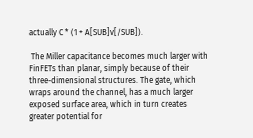actually C * (1 + A[SUB]v[/SUB]).

 The Miller capacitance becomes much larger with FinFETs than planar, simply because of their three-dimensional structures. The gate, which wraps around the channel, has a much larger exposed surface area, which in turn creates greater potential for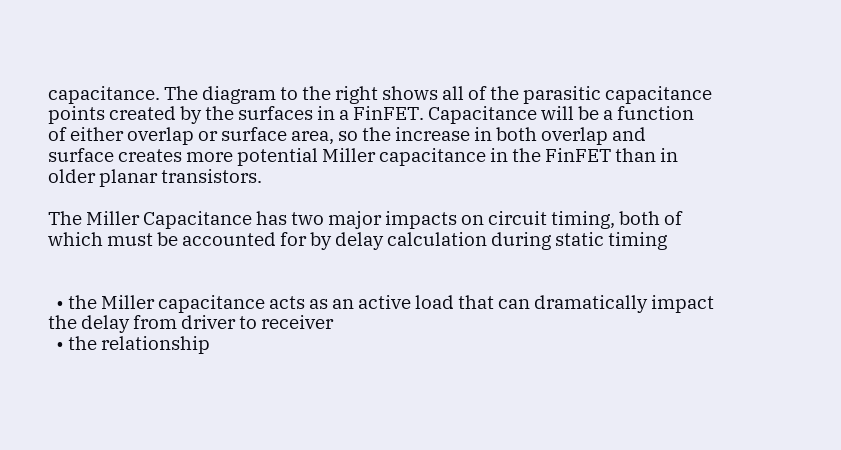capacitance. The diagram to the right shows all of the parasitic capacitance points created by the surfaces in a FinFET. Capacitance will be a function of either overlap or surface area, so the increase in both overlap and surface creates more potential Miller capacitance in the FinFET than in older planar transistors.

The Miller Capacitance has two major impacts on circuit timing, both of which must be accounted for by delay calculation during static timing


  • the Miller capacitance acts as an active load that can dramatically impact the delay from driver to receiver
  • the relationship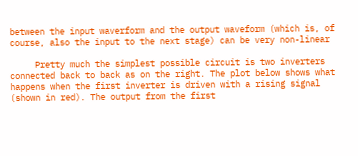between the input waverform and the output waveform (which is, of course, also the input to the next stage) can be very non-linear

     Pretty much the simplest possible circuit is two inverters connected back to back as on the right. The plot below shows what happens when the first inverter is driven with a rising signal (shown in red). The output from the first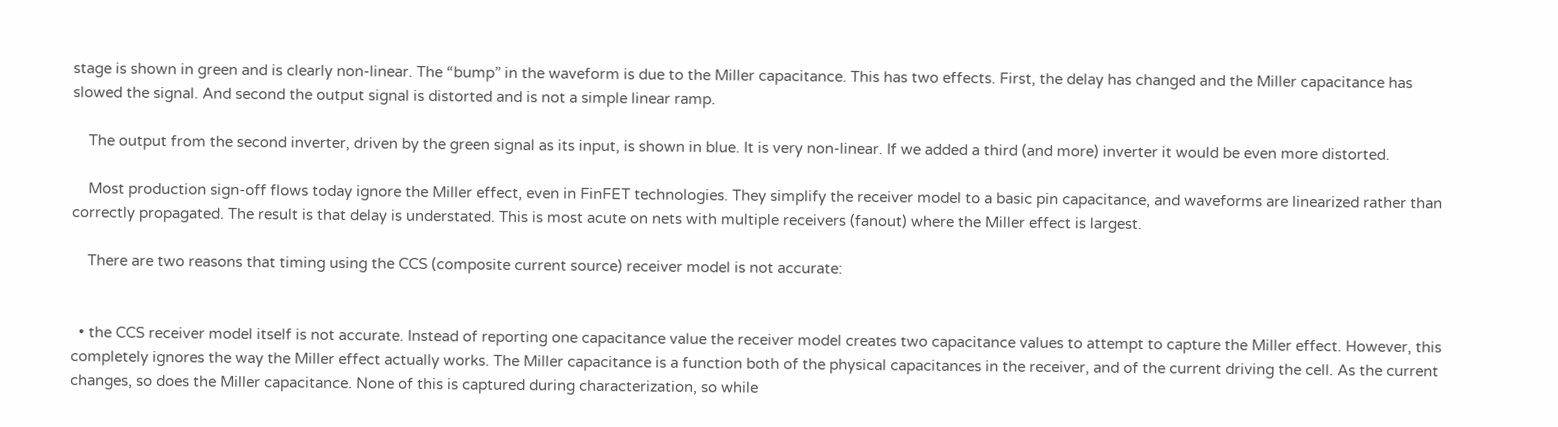stage is shown in green and is clearly non-linear. The “bump” in the waveform is due to the Miller capacitance. This has two effects. First, the delay has changed and the Miller capacitance has slowed the signal. And second the output signal is distorted and is not a simple linear ramp.

    The output from the second inverter, driven by the green signal as its input, is shown in blue. It is very non-linear. If we added a third (and more) inverter it would be even more distorted.

    Most production sign-off flows today ignore the Miller effect, even in FinFET technologies. They simplify the receiver model to a basic pin capacitance, and waveforms are linearized rather than correctly propagated. The result is that delay is understated. This is most acute on nets with multiple receivers (fanout) where the Miller effect is largest.

    There are two reasons that timing using the CCS (composite current source) receiver model is not accurate:


  • the CCS receiver model itself is not accurate. Instead of reporting one capacitance value the receiver model creates two capacitance values to attempt to capture the Miller effect. However, this completely ignores the way the Miller effect actually works. The Miller capacitance is a function both of the physical capacitances in the receiver, and of the current driving the cell. As the current changes, so does the Miller capacitance. None of this is captured during characterization, so while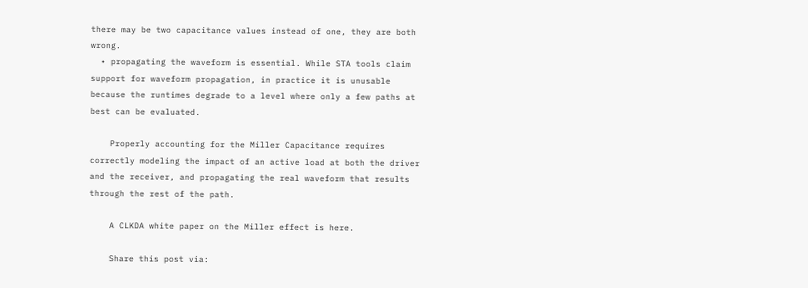there may be two capacitance values instead of one, they are both wrong.
  • propagating the waveform is essential. While STA tools claim support for waveform propagation, in practice it is unusable because the runtimes degrade to a level where only a few paths at best can be evaluated.

    Properly accounting for the Miller Capacitance requires correctly modeling the impact of an active load at both the driver and the receiver, and propagating the real waveform that results through the rest of the path.

    A CLKDA white paper on the Miller effect is here.

    Share this post via: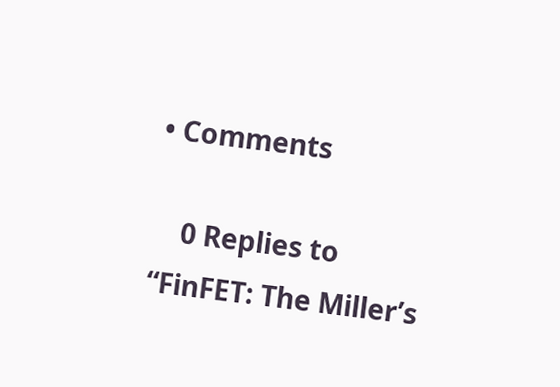• Comments

    0 Replies to “FinFET: The Miller’s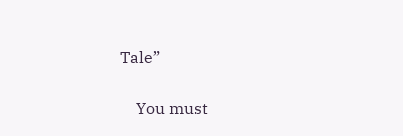Tale”

    You must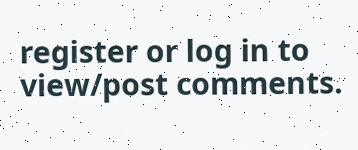register or log in to view/post comments.